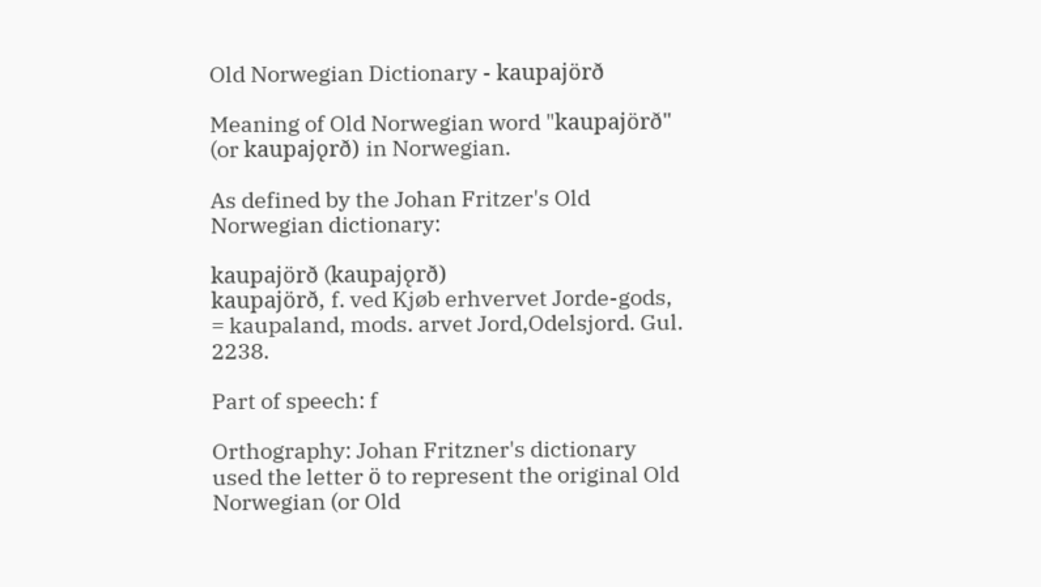Old Norwegian Dictionary - kaupajörð

Meaning of Old Norwegian word "kaupajörð" (or kaupajǫrð) in Norwegian.

As defined by the Johan Fritzer's Old Norwegian dictionary:

kaupajörð (kaupajǫrð)
kaupajörð, f. ved Kjøb erhvervet Jorde-gods, = kaupaland, mods. arvet Jord,Odelsjord. Gul. 2238.

Part of speech: f

Orthography: Johan Fritzner's dictionary used the letter ö to represent the original Old Norwegian (or Old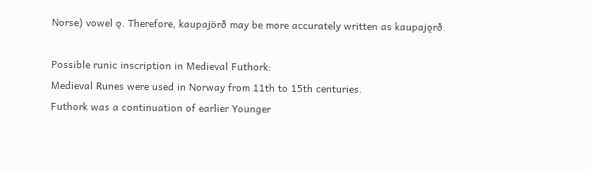Norse) vowel ǫ. Therefore, kaupajörð may be more accurately written as kaupajǫrð.

Possible runic inscription in Medieval Futhork:
Medieval Runes were used in Norway from 11th to 15th centuries.
Futhork was a continuation of earlier Younger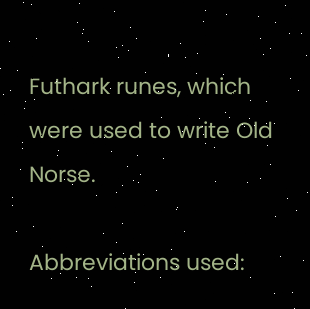Futhark runes, which were used to write Old Norse.

Abbreviations used: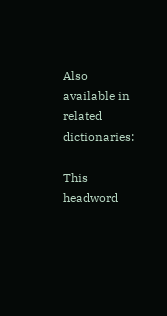Also available in related dictionaries:

This headword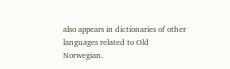also appears in dictionaries of other languages related to Old Norwegian.